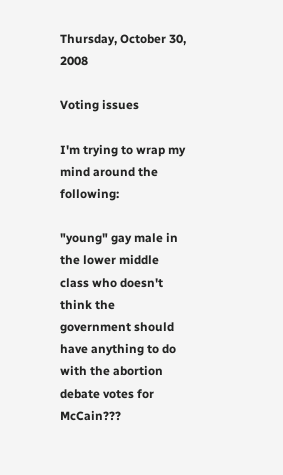Thursday, October 30, 2008

Voting issues

I'm trying to wrap my mind around the following:

"young" gay male in the lower middle class who doesn't think the government should have anything to do with the abortion debate votes for McCain???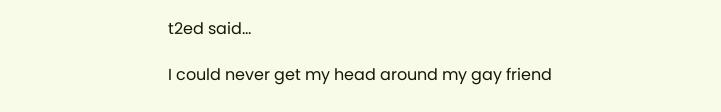t2ed said...

I could never get my head around my gay friend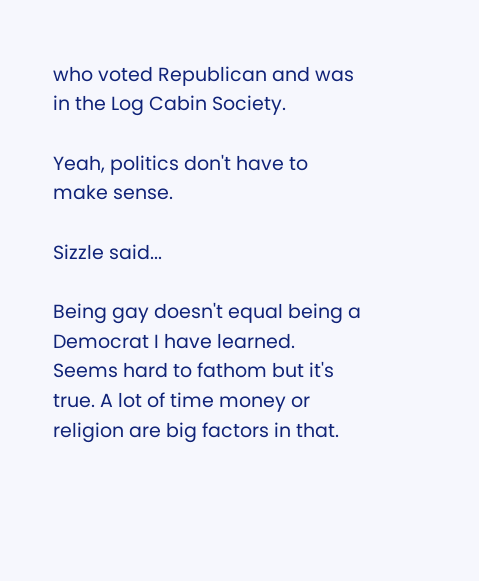who voted Republican and was in the Log Cabin Society.

Yeah, politics don't have to make sense.

Sizzle said...

Being gay doesn't equal being a Democrat I have learned. Seems hard to fathom but it's true. A lot of time money or religion are big factors in that.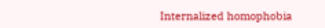Internalized homophobia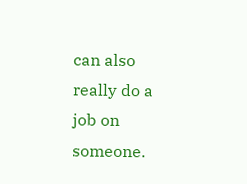can also really do a job on someone.